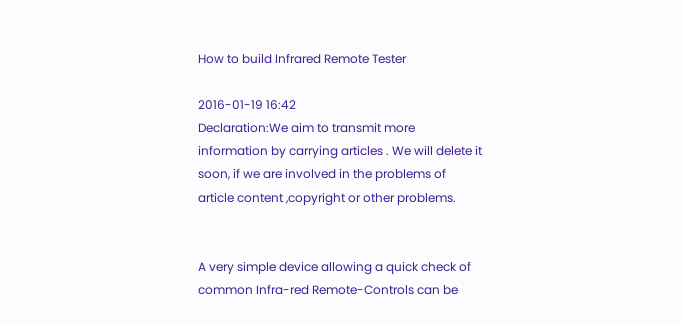How to build Infrared Remote Tester

2016-01-19 16:42
Declaration:We aim to transmit more information by carrying articles . We will delete it soon, if we are involved in the problems of article content ,copyright or other problems.


A very simple device allowing a quick check of common Infra-red Remote-Controls can be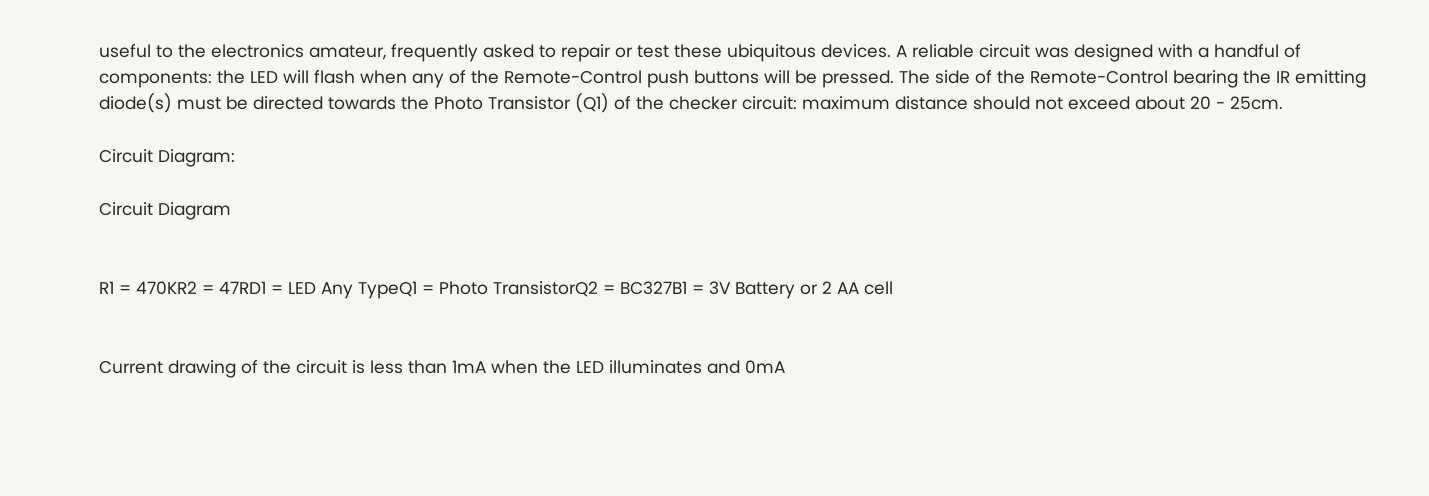useful to the electronics amateur, frequently asked to repair or test these ubiquitous devices. A reliable circuit was designed with a handful of components: the LED will flash when any of the Remote-Control push buttons will be pressed. The side of the Remote-Control bearing the IR emitting diode(s) must be directed towards the Photo Transistor (Q1) of the checker circuit: maximum distance should not exceed about 20 - 25cm.

Circuit Diagram:

Circuit Diagram


R1 = 470KR2 = 47RD1 = LED Any TypeQ1 = Photo TransistorQ2 = BC327B1 = 3V Battery or 2 AA cell


Current drawing of the circuit is less than 1mA when the LED illuminates and 0mA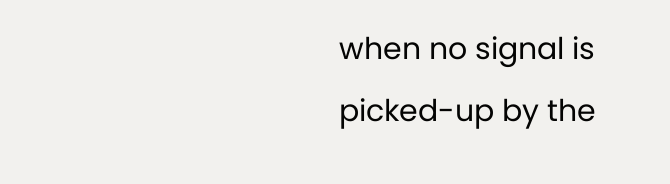when no signal is picked-up by the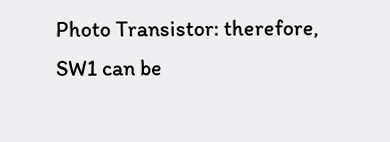Photo Transistor: therefore, SW1 can be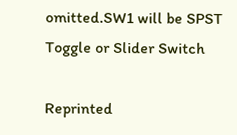omitted.SW1 will be SPST Toggle or Slider Switch

Reprinted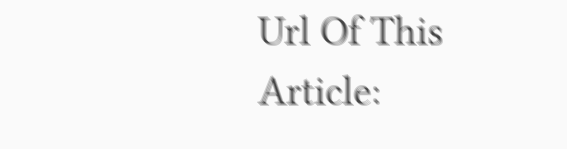Url Of This Article: